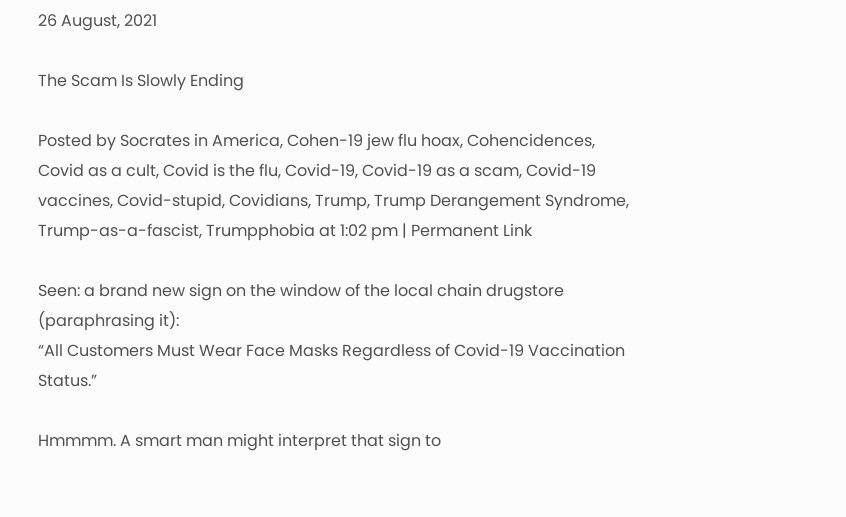26 August, 2021

The Scam Is Slowly Ending

Posted by Socrates in America, Cohen-19 jew flu hoax, Cohencidences, Covid as a cult, Covid is the flu, Covid-19, Covid-19 as a scam, Covid-19 vaccines, Covid-stupid, Covidians, Trump, Trump Derangement Syndrome, Trump-as-a-fascist, Trumpphobia at 1:02 pm | Permanent Link

Seen: a brand new sign on the window of the local chain drugstore (paraphrasing it):
“All Customers Must Wear Face Masks Regardless of Covid-19 Vaccination Status.”

Hmmmm. A smart man might interpret that sign to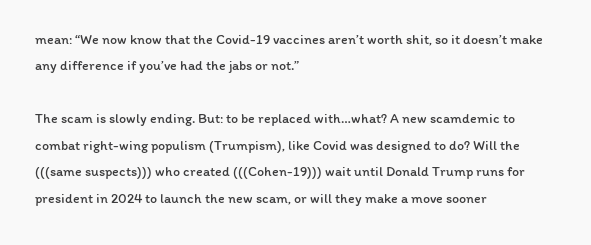mean: “We now know that the Covid-19 vaccines aren’t worth shit, so it doesn’t make any difference if you’ve had the jabs or not.”

The scam is slowly ending. But: to be replaced with…what? A new scamdemic to combat right-wing populism (Trumpism), like Covid was designed to do? Will the (((same suspects))) who created (((Cohen-19))) wait until Donald Trump runs for president in 2024 to launch the new scam, or will they make a move sooner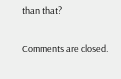than that?

Comments are closed.